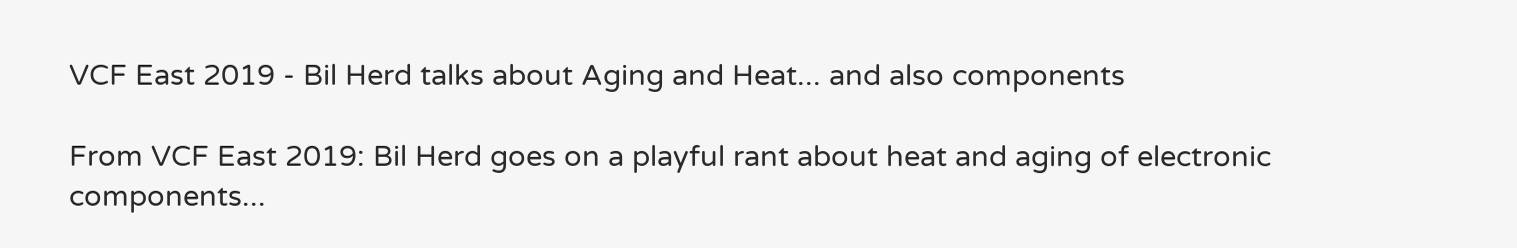VCF East 2019 - Bil Herd talks about Aging and Heat... and also components

From VCF East 2019: Bil Herd goes on a playful rant about heat and aging of electronic components...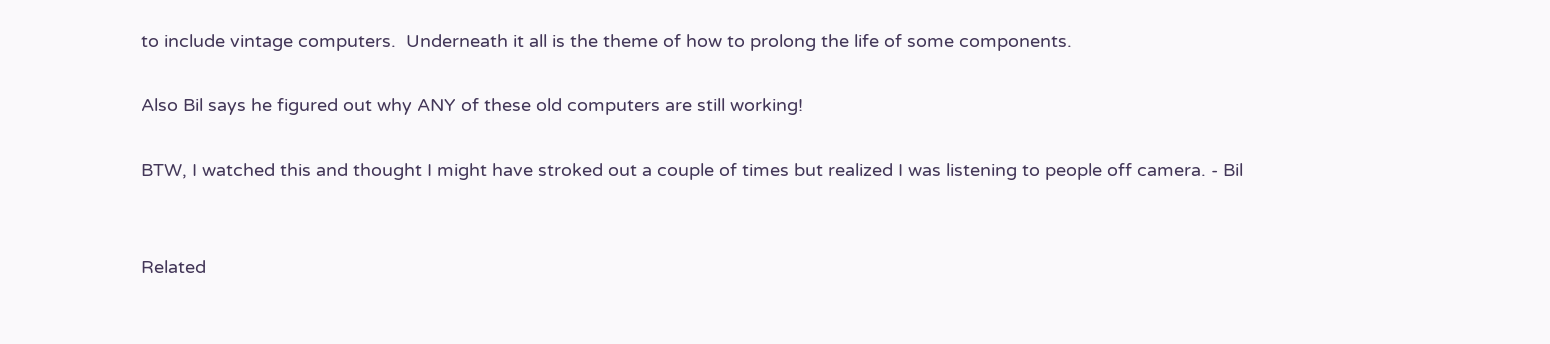to include vintage computers.  Underneath it all is the theme of how to prolong the life of some components.

Also Bil says he figured out why ANY of these old computers are still working!

BTW, I watched this and thought I might have stroked out a couple of times but realized I was listening to people off camera. - Bil


Related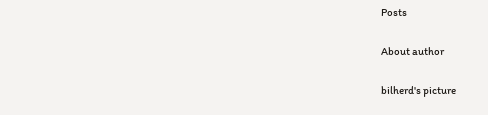Posts

About author

bilherd's picture